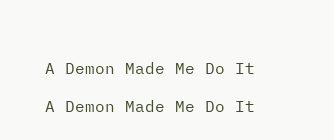A Demon Made Me Do It

A Demon Made Me Do It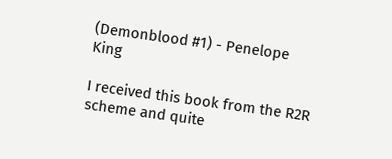(Demonblood #1) - Penelope King

I received this book from the R2R scheme and quite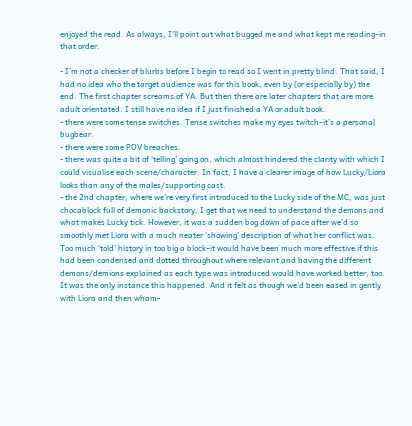enjoyed the read. As always, I’ll point out what bugged me and what kept me reading–in that order.

- I’m not a checker of blurbs before I begin to read so I went in pretty blind. That said, I had no idea who the target audience was for this book, even by (or especially by) the end. The first chapter screams of YA. But then there are later chapters that are more adult orientated. I still have no idea if I just finished a YA or adult book.
- there were some tense switches. Tense switches make my eyes twitch–it’s a personal bugbear.
- there were some POV breaches.
- there was quite a bit of ‘telling’ going on, which almost hindered the clarity with which I could visualise each scene/character. In fact, I have a clearer image of how Lucky/Liora looks than any of the males/supporting cast.
- the 2nd chapter, where we’re very first introduced to the Lucky side of the MC, was just chocablock full of demonic backstory. I get that we need to understand the demons and what makes Lucky tick. However, it was a sudden bog down of pace after we’d so smoothly met Liora with a much neater ‘showing’ description of what her conflict was. Too much ‘told’ history in too big a block–it would have been much more effective if this had been condensed and dotted throughout where relevant and having the different demons/demions explained as each type was introduced would have worked better, too. It was the only instance this happened. And it felt as though we’d been eased in gently with Liora and then wham-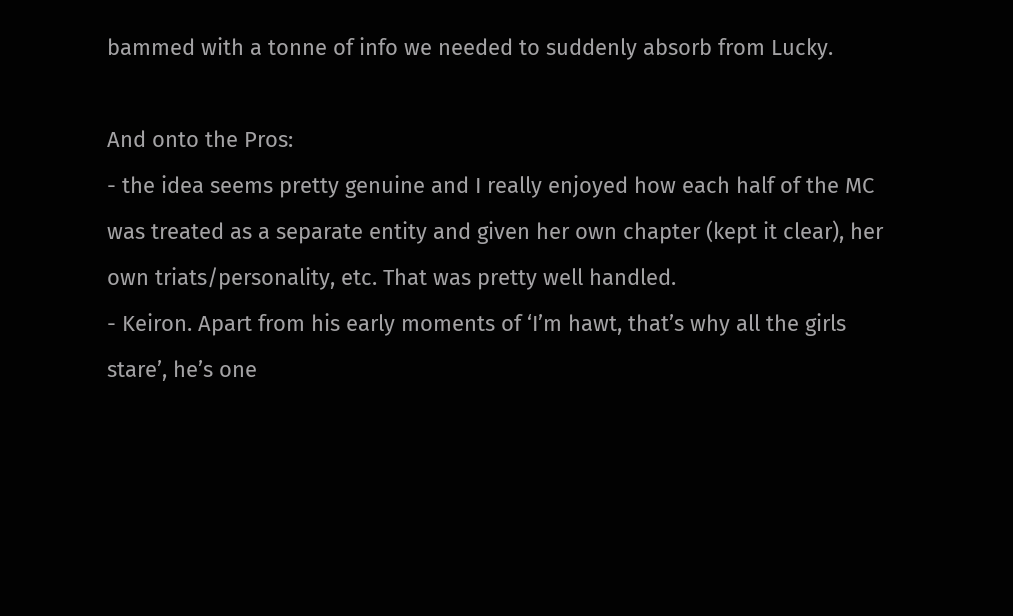bammed with a tonne of info we needed to suddenly absorb from Lucky.

And onto the Pros:
- the idea seems pretty genuine and I really enjoyed how each half of the MC was treated as a separate entity and given her own chapter (kept it clear), her own triats/personality, etc. That was pretty well handled.
- Keiron. Apart from his early moments of ‘I’m hawt, that’s why all the girls stare’, he’s one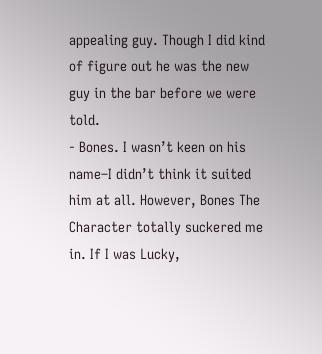appealing guy. Though I did kind of figure out he was the new guy in the bar before we were told.
- Bones. I wasn’t keen on his name–I didn’t think it suited him at all. However, Bones The Character totally suckered me in. If I was Lucky,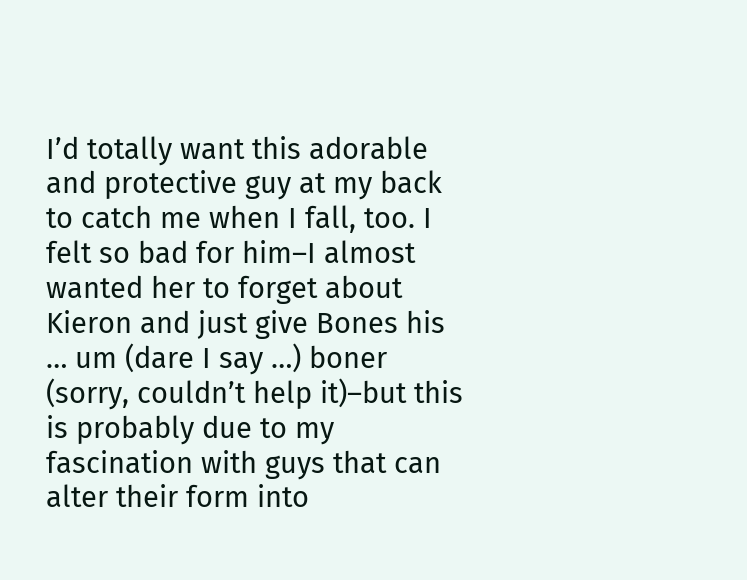I’d totally want this adorable and protective guy at my back to catch me when I fall, too. I felt so bad for him–I almost wanted her to forget about Kieron and just give Bones his … um (dare I say …) boner (sorry, couldn’t help it)–but this is probably due to my fascination with guys that can alter their form into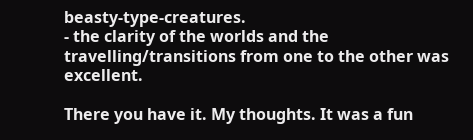beasty-type-creatures.
- the clarity of the worlds and the travelling/transitions from one to the other was excellent.

There you have it. My thoughts. It was a fun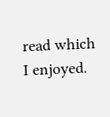read which I enjoyed.